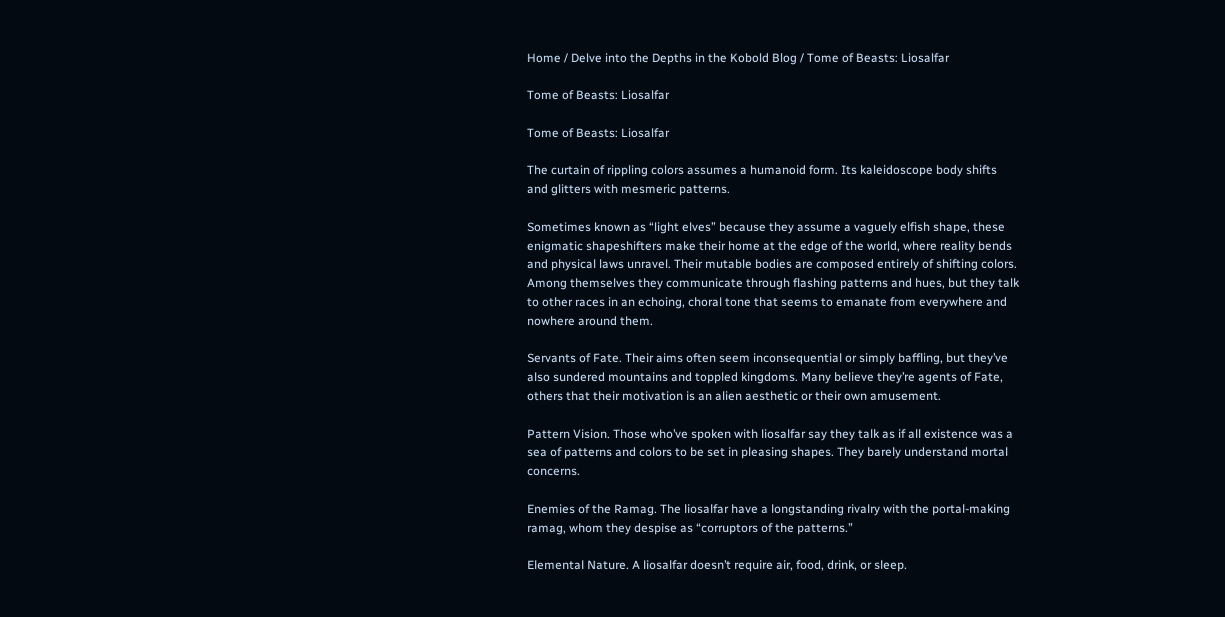Home / Delve into the Depths in the Kobold Blog / Tome of Beasts: Liosalfar

Tome of Beasts: Liosalfar

Tome of Beasts: Liosalfar

The curtain of rippling colors assumes a humanoid form. Its kaleidoscope body shifts and glitters with mesmeric patterns.

Sometimes known as “light elves” because they assume a vaguely elfish shape, these enigmatic shapeshifters make their home at the edge of the world, where reality bends and physical laws unravel. Their mutable bodies are composed entirely of shifting colors. Among themselves they communicate through flashing patterns and hues, but they talk to other races in an echoing, choral tone that seems to emanate from everywhere and nowhere around them.

Servants of Fate. Their aims often seem inconsequential or simply baffling, but they’ve also sundered mountains and toppled kingdoms. Many believe they’re agents of Fate, others that their motivation is an alien aesthetic or their own amusement.

Pattern Vision. Those who’ve spoken with liosalfar say they talk as if all existence was a sea of patterns and colors to be set in pleasing shapes. They barely understand mortal concerns.

Enemies of the Ramag. The liosalfar have a longstanding rivalry with the portal-making ramag, whom they despise as “corruptors of the patterns.”

Elemental Nature. A liosalfar doesn’t require air, food, drink, or sleep.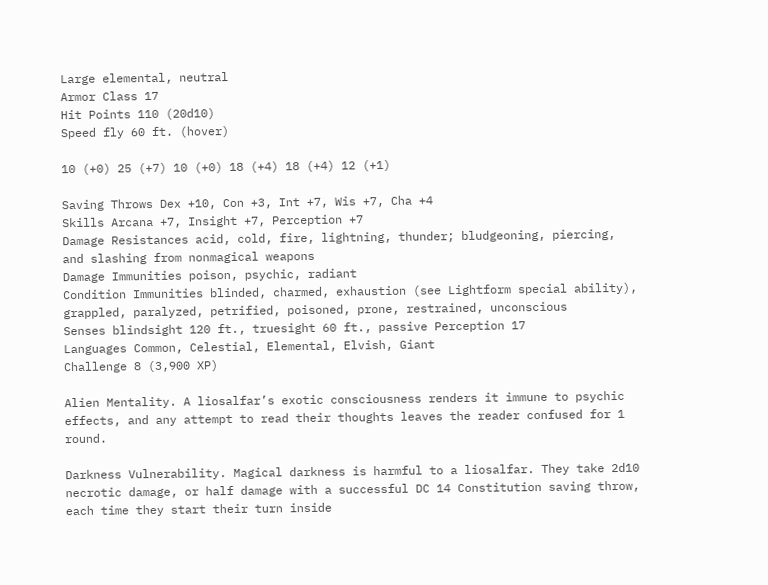Large elemental, neutral
Armor Class 17
Hit Points 110 (20d10)
Speed fly 60 ft. (hover)

10 (+0) 25 (+7) 10 (+0) 18 (+4) 18 (+4) 12 (+1)

Saving Throws Dex +10, Con +3, Int +7, Wis +7, Cha +4
Skills Arcana +7, Insight +7, Perception +7
Damage Resistances acid, cold, fire, lightning, thunder; bludgeoning, piercing, and slashing from nonmagical weapons
Damage Immunities poison, psychic, radiant
Condition Immunities blinded, charmed, exhaustion (see Lightform special ability), grappled, paralyzed, petrified, poisoned, prone, restrained, unconscious
Senses blindsight 120 ft., truesight 60 ft., passive Perception 17
Languages Common, Celestial, Elemental, Elvish, Giant
Challenge 8 (3,900 XP)

Alien Mentality. A liosalfar’s exotic consciousness renders it immune to psychic effects, and any attempt to read their thoughts leaves the reader confused for 1 round.

Darkness Vulnerability. Magical darkness is harmful to a liosalfar. They take 2d10 necrotic damage, or half damage with a successful DC 14 Constitution saving throw, each time they start their turn inside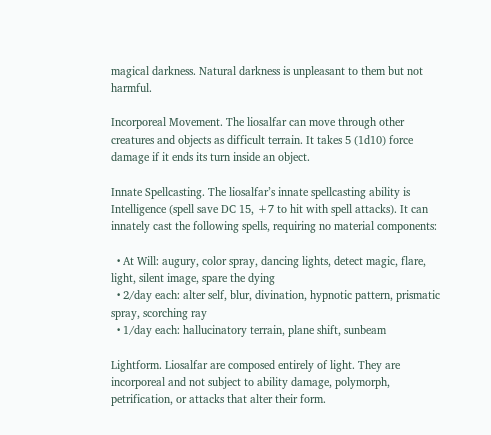magical darkness. Natural darkness is unpleasant to them but not harmful.

Incorporeal Movement. The liosalfar can move through other creatures and objects as difficult terrain. It takes 5 (1d10) force damage if it ends its turn inside an object.

Innate Spellcasting. The liosalfar’s innate spellcasting ability is Intelligence (spell save DC 15, +7 to hit with spell attacks). It can innately cast the following spells, requiring no material components:

  • At Will: augury, color spray, dancing lights, detect magic, flare, light, silent image, spare the dying
  • 2/day each: alter self, blur, divination, hypnotic pattern, prismatic spray, scorching ray
  • 1/day each: hallucinatory terrain, plane shift, sunbeam

Lightform. Liosalfar are composed entirely of light. They are incorporeal and not subject to ability damage, polymorph, petrification, or attacks that alter their form.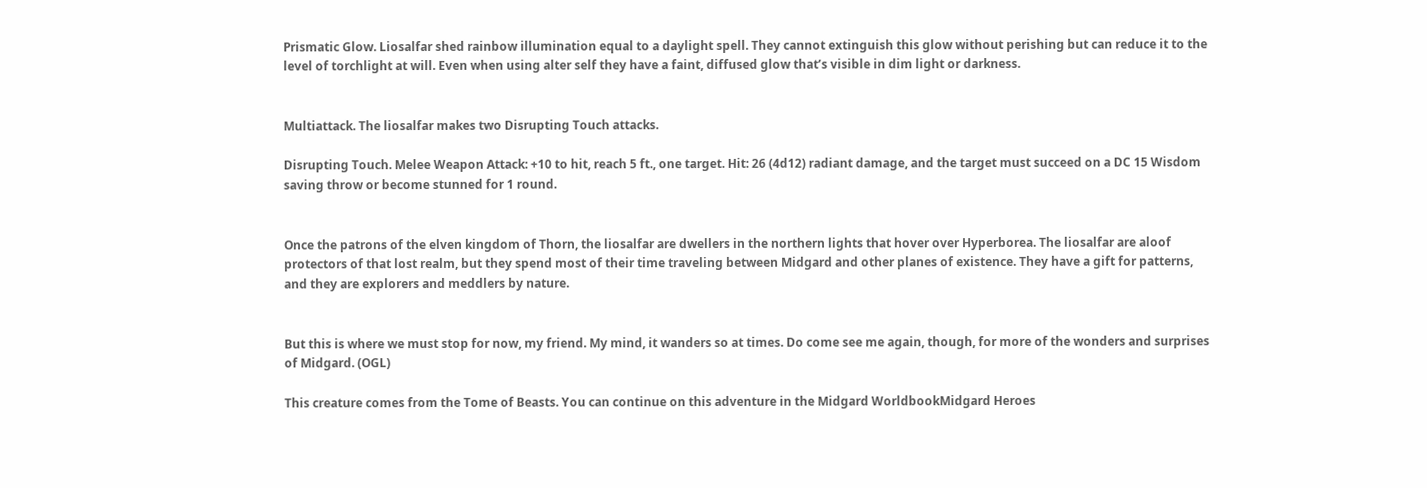Prismatic Glow. Liosalfar shed rainbow illumination equal to a daylight spell. They cannot extinguish this glow without perishing but can reduce it to the level of torchlight at will. Even when using alter self they have a faint, diffused glow that’s visible in dim light or darkness.


Multiattack. The liosalfar makes two Disrupting Touch attacks.

Disrupting Touch. Melee Weapon Attack: +10 to hit, reach 5 ft., one target. Hit: 26 (4d12) radiant damage, and the target must succeed on a DC 15 Wisdom saving throw or become stunned for 1 round.


Once the patrons of the elven kingdom of Thorn, the liosalfar are dwellers in the northern lights that hover over Hyperborea. The liosalfar are aloof protectors of that lost realm, but they spend most of their time traveling between Midgard and other planes of existence. They have a gift for patterns, and they are explorers and meddlers by nature.


But this is where we must stop for now, my friend. My mind, it wanders so at times. Do come see me again, though, for more of the wonders and surprises of Midgard. (OGL)

This creature comes from the Tome of Beasts. You can continue on this adventure in the Midgard WorldbookMidgard Heroes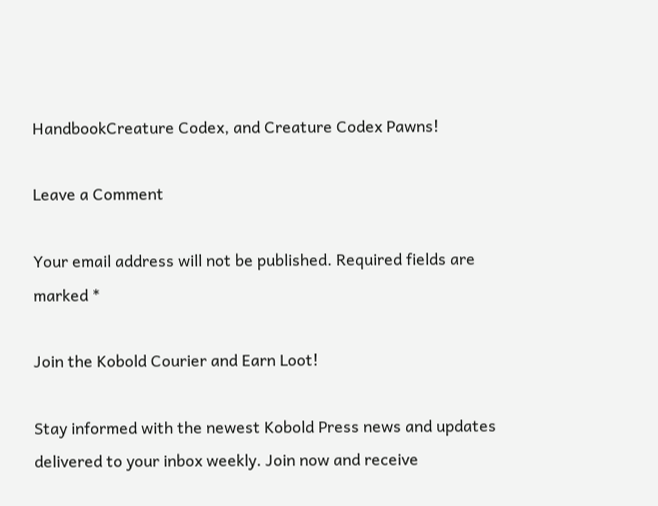HandbookCreature Codex, and Creature Codex Pawns!

Leave a Comment

Your email address will not be published. Required fields are marked *

Join the Kobold Courier and Earn Loot!

Stay informed with the newest Kobold Press news and updates delivered to your inbox weekly. Join now and receive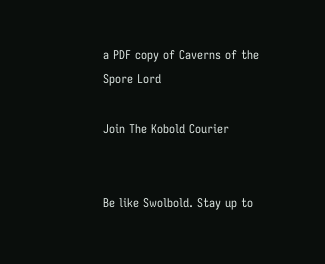a PDF copy of Caverns of the Spore Lord

Join The Kobold Courier


Be like Swolbold. Stay up to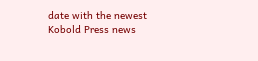date with the newest Kobold Press news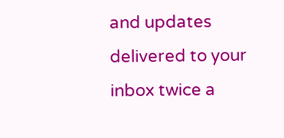and updates delivered to your inbox twice a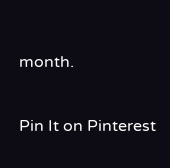month.

Pin It on Pinterest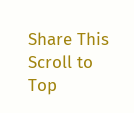Share This
Scroll to Top